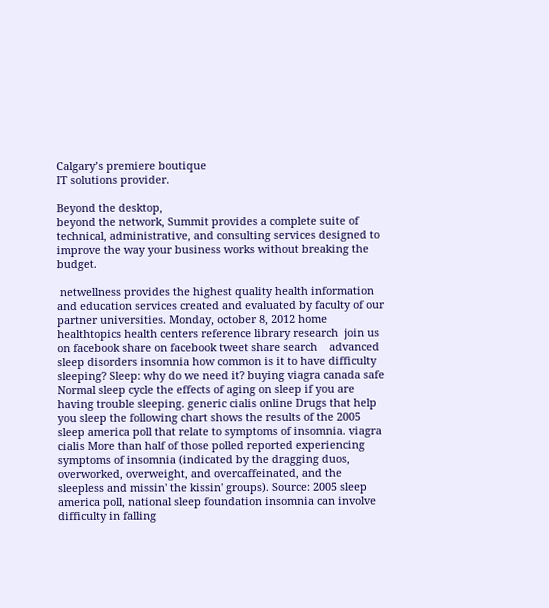Calgary’s premiere boutique
IT solutions provider.

Beyond the desktop,
beyond the network, Summit provides a complete suite of technical, administrative, and consulting services designed to improve the way your business works without breaking the budget.

 netwellness provides the highest quality health information and education services created and evaluated by faculty of our partner universities. Monday, october 8, 2012 home healthtopics health centers reference library research  join us on facebook share on facebook tweet share search    advanced sleep disorders insomnia how common is it to have difficulty sleeping? Sleep: why do we need it? buying viagra canada safe Normal sleep cycle the effects of aging on sleep if you are having trouble sleeping. generic cialis online Drugs that help you sleep the following chart shows the results of the 2005 sleep america poll that relate to symptoms of insomnia. viagra cialis More than half of those polled reported experiencing symptoms of insomnia (indicated by the dragging duos, overworked, overweight, and overcaffeinated, and the sleepless and missin' the kissin' groups). Source: 2005 sleep america poll, national sleep foundation insomnia can involve difficulty in falling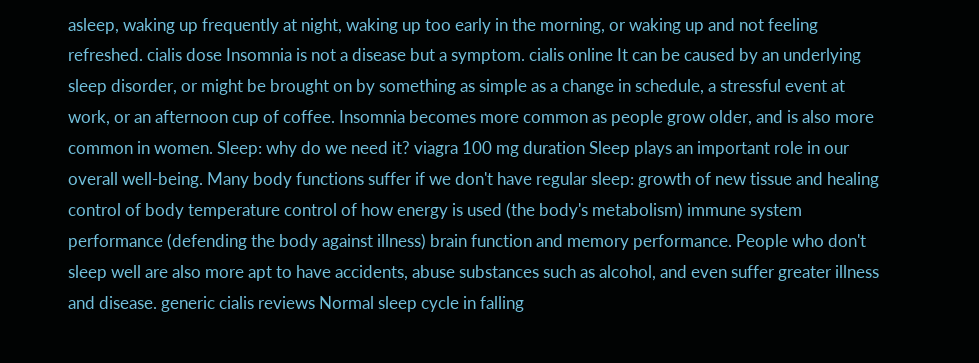asleep, waking up frequently at night, waking up too early in the morning, or waking up and not feeling refreshed. cialis dose Insomnia is not a disease but a symptom. cialis online It can be caused by an underlying sleep disorder, or might be brought on by something as simple as a change in schedule, a stressful event at work, or an afternoon cup of coffee. Insomnia becomes more common as people grow older, and is also more common in women. Sleep: why do we need it? viagra 100 mg duration Sleep plays an important role in our overall well-being. Many body functions suffer if we don't have regular sleep: growth of new tissue and healing control of body temperature control of how energy is used (the body's metabolism) immune system performance (defending the body against illness) brain function and memory performance. People who don't sleep well are also more apt to have accidents, abuse substances such as alcohol, and even suffer greater illness and disease. generic cialis reviews Normal sleep cycle in falling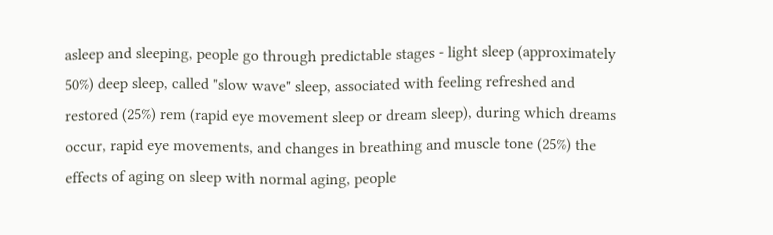asleep and sleeping, people go through predictable stages - light sleep (approximately 50%) deep sleep, called "slow wave" sleep, associated with feeling refreshed and restored (25%) rem (rapid eye movement sleep or dream sleep), during which dreams occur, rapid eye movements, and changes in breathing and muscle tone (25%) the effects of aging on sleep with normal aging, people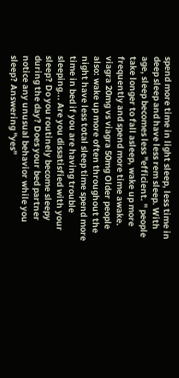spend more time in light sleep, less time in deep sleep and have less rem sleep. With age, sleep becomes less "efficient. " people take longer to fall asleep, wake up more frequently and spend more time awake. viagra 20mg vs viagra 50mg Older people also: wake up more often throughout the night have less total sleep time spend more time in bed if you are having trouble sleeping... Are you dissatisfied with your sleep? Do you routinely become sleepy during the day? Does your bed partner notice any unusual behavior while you sleep? Answering "yes"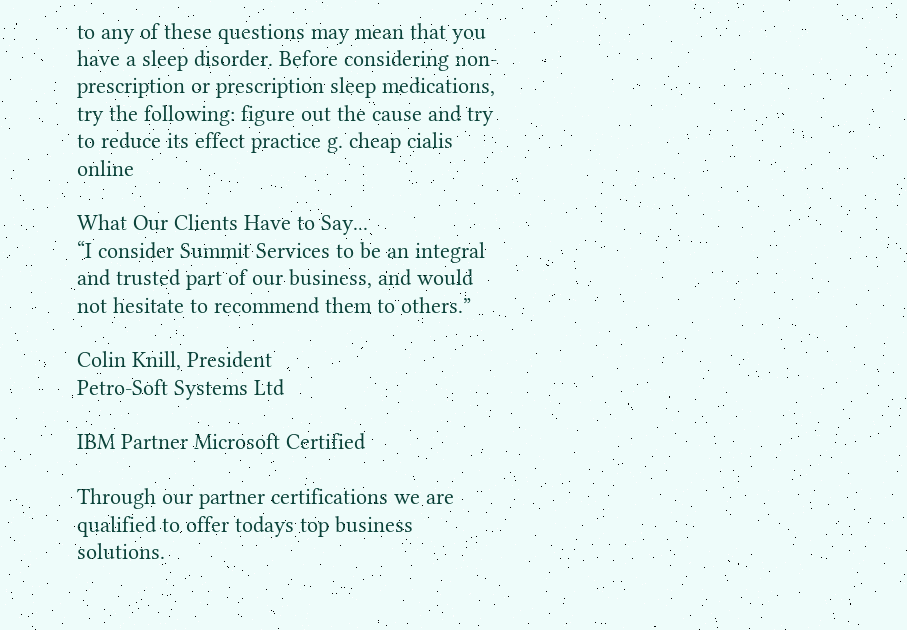to any of these questions may mean that you have a sleep disorder. Before considering non-prescription or prescription sleep medications, try the following: figure out the cause and try to reduce its effect practice g. cheap cialis online

What Our Clients Have to Say...
“I consider Summit Services to be an integral and trusted part of our business, and would not hesitate to recommend them to others.”

Colin Knill, President
Petro-Soft Systems Ltd

IBM Partner Microsoft Certified

Through our partner certifications we are qualified to offer todays top business solutions.